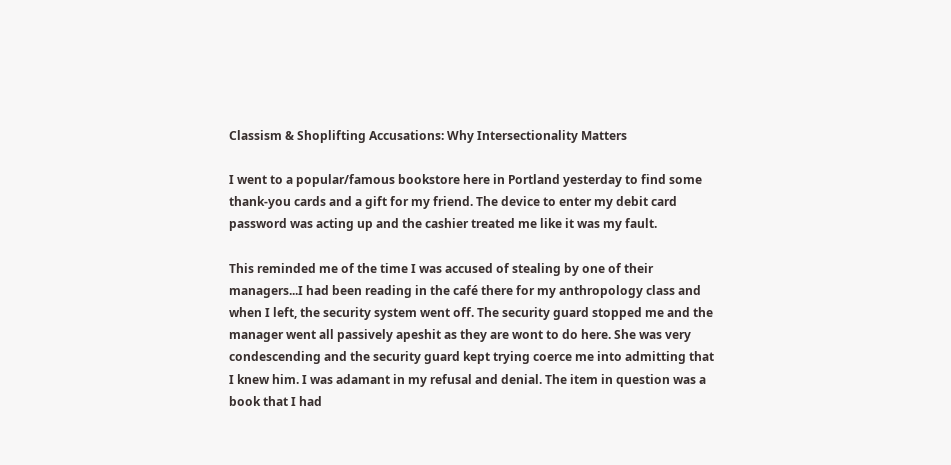Classism & Shoplifting Accusations: Why Intersectionality Matters

I went to a popular/famous bookstore here in Portland yesterday to find some thank-you cards and a gift for my friend. The device to enter my debit card password was acting up and the cashier treated me like it was my fault.

This reminded me of the time I was accused of stealing by one of their managers...I had been reading in the café there for my anthropology class and when I left, the security system went off. The security guard stopped me and the manager went all passively apeshit as they are wont to do here. She was very condescending and the security guard kept trying coerce me into admitting that I knew him. I was adamant in my refusal and denial. The item in question was a  book that I had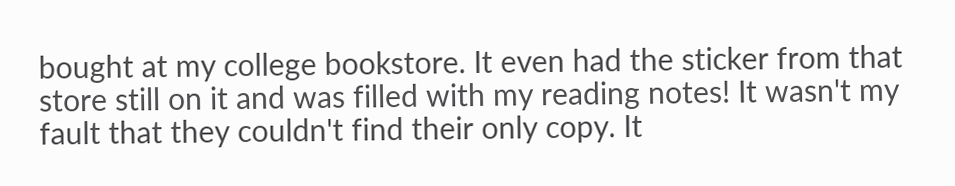bought at my college bookstore. It even had the sticker from that store still on it and was filled with my reading notes! It wasn't my fault that they couldn't find their only copy. It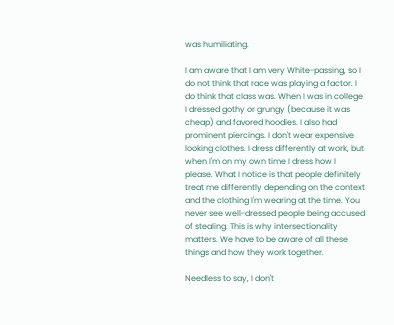was humiliating.

I am aware that I am very White-passing, so I do not think that race was playing a factor. I do think that class was. When I was in college I dressed gothy or grungy (because it was cheap) and favored hoodies. I also had prominent piercings. I don't wear expensive looking clothes. I dress differently at work, but when I'm on my own time I dress how I please. What I notice is that people definitely treat me differently depending on the context and the clothing I'm wearing at the time. You never see well-dressed people being accused of stealing. This is why intersectionality matters. We have to be aware of all these things and how they work together.

Needless to say, I don't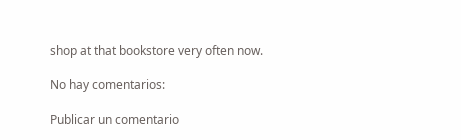shop at that bookstore very often now.

No hay comentarios:

Publicar un comentario